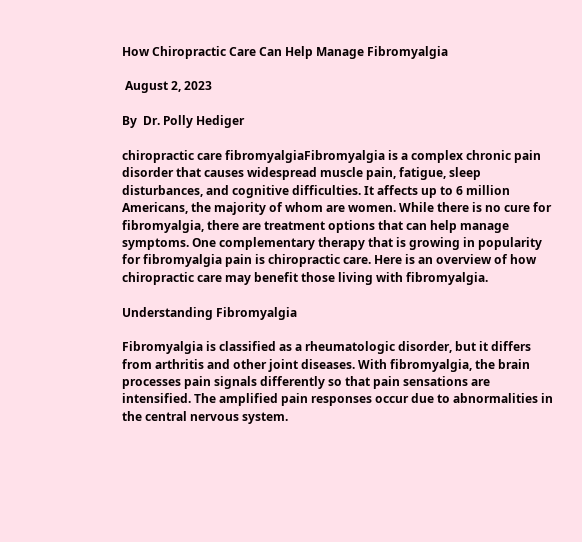How Chiropractic Care Can Help Manage Fibromyalgia

 August 2, 2023

By  Dr. Polly Hediger

chiropractic care fibromyalgiaFibromyalgia is a complex chronic pain disorder that causes widespread muscle pain, fatigue, sleep disturbances, and cognitive difficulties. It affects up to 6 million Americans, the majority of whom are women. While there is no cure for fibromyalgia, there are treatment options that can help manage symptoms. One complementary therapy that is growing in popularity for fibromyalgia pain is chiropractic care. Here is an overview of how chiropractic care may benefit those living with fibromyalgia.

Understanding Fibromyalgia

Fibromyalgia is classified as a rheumatologic disorder, but it differs from arthritis and other joint diseases. With fibromyalgia, the brain processes pain signals differently so that pain sensations are intensified. The amplified pain responses occur due to abnormalities in the central nervous system.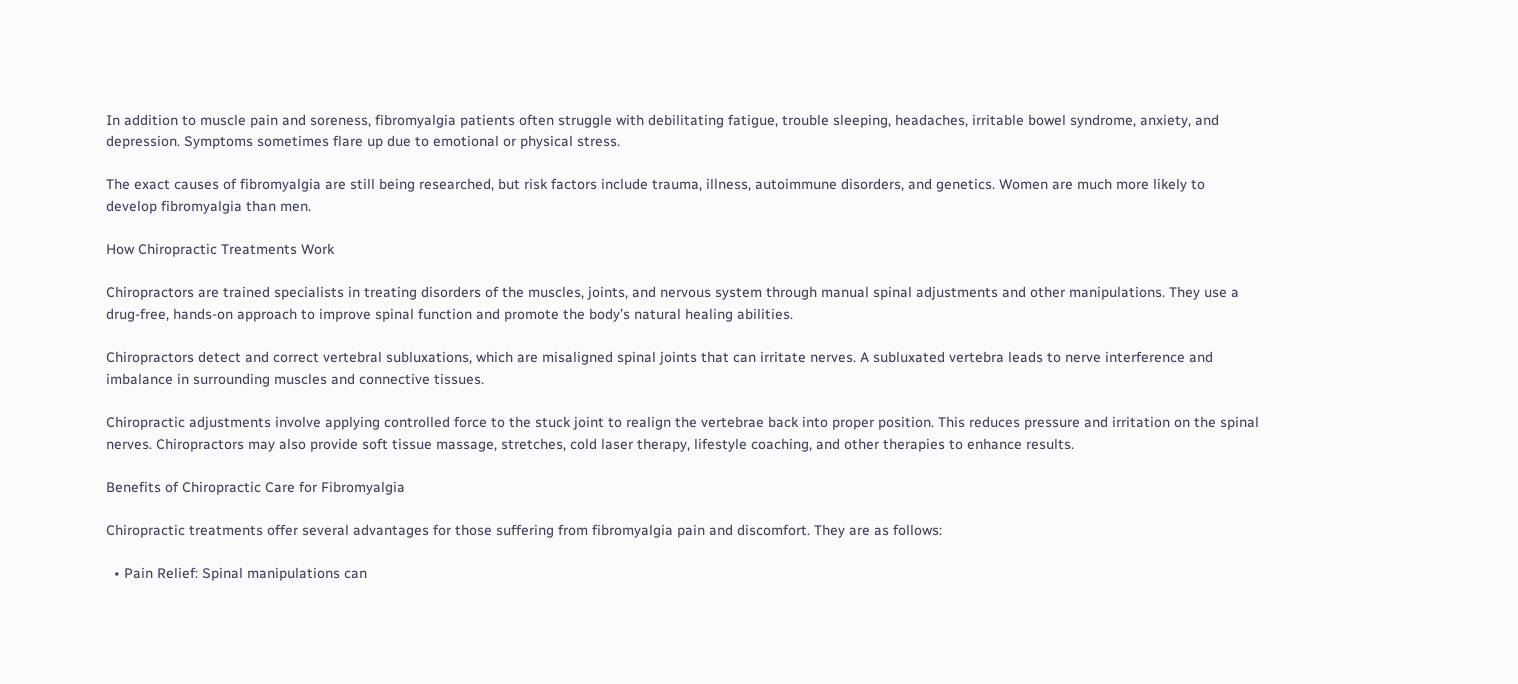In addition to muscle pain and soreness, fibromyalgia patients often struggle with debilitating fatigue, trouble sleeping, headaches, irritable bowel syndrome, anxiety, and depression. Symptoms sometimes flare up due to emotional or physical stress.

The exact causes of fibromyalgia are still being researched, but risk factors include trauma, illness, autoimmune disorders, and genetics. Women are much more likely to develop fibromyalgia than men.

How Chiropractic Treatments Work

Chiropractors are trained specialists in treating disorders of the muscles, joints, and nervous system through manual spinal adjustments and other manipulations. They use a drug-free, hands-on approach to improve spinal function and promote the body’s natural healing abilities.

Chiropractors detect and correct vertebral subluxations, which are misaligned spinal joints that can irritate nerves. A subluxated vertebra leads to nerve interference and imbalance in surrounding muscles and connective tissues.

Chiropractic adjustments involve applying controlled force to the stuck joint to realign the vertebrae back into proper position. This reduces pressure and irritation on the spinal nerves. Chiropractors may also provide soft tissue massage, stretches, cold laser therapy, lifestyle coaching, and other therapies to enhance results.

Benefits of Chiropractic Care for Fibromyalgia

Chiropractic treatments offer several advantages for those suffering from fibromyalgia pain and discomfort. They are as follows:

  • Pain Relief: Spinal manipulations can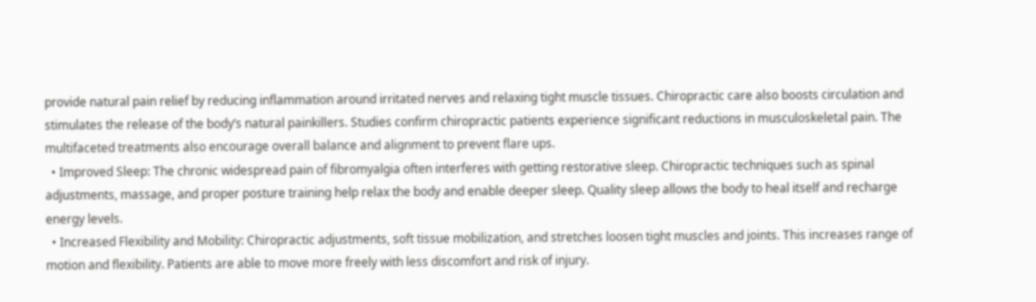provide natural pain relief by reducing inflammation around irritated nerves and relaxing tight muscle tissues. Chiropractic care also boosts circulation and stimulates the release of the body’s natural painkillers. Studies confirm chiropractic patients experience significant reductions in musculoskeletal pain. The multifaceted treatments also encourage overall balance and alignment to prevent flare ups.
  • Improved Sleep: The chronic widespread pain of fibromyalgia often interferes with getting restorative sleep. Chiropractic techniques such as spinal adjustments, massage, and proper posture training help relax the body and enable deeper sleep. Quality sleep allows the body to heal itself and recharge energy levels.
  • Increased Flexibility and Mobility: Chiropractic adjustments, soft tissue mobilization, and stretches loosen tight muscles and joints. This increases range of motion and flexibility. Patients are able to move more freely with less discomfort and risk of injury.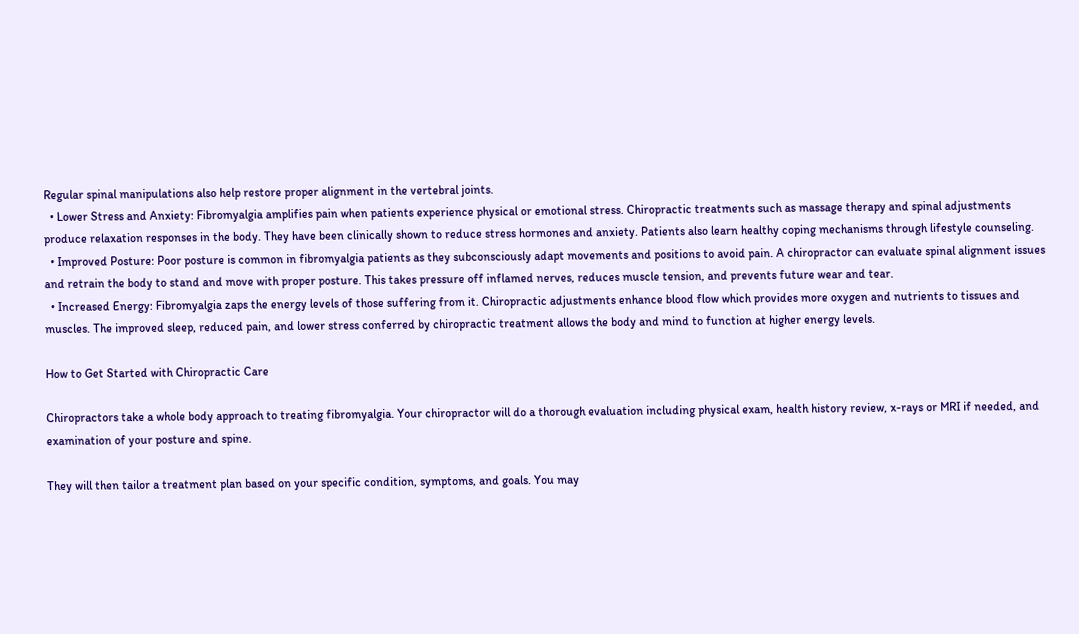Regular spinal manipulations also help restore proper alignment in the vertebral joints.
  • Lower Stress and Anxiety: Fibromyalgia amplifies pain when patients experience physical or emotional stress. Chiropractic treatments such as massage therapy and spinal adjustments produce relaxation responses in the body. They have been clinically shown to reduce stress hormones and anxiety. Patients also learn healthy coping mechanisms through lifestyle counseling.
  • Improved Posture: Poor posture is common in fibromyalgia patients as they subconsciously adapt movements and positions to avoid pain. A chiropractor can evaluate spinal alignment issues and retrain the body to stand and move with proper posture. This takes pressure off inflamed nerves, reduces muscle tension, and prevents future wear and tear.
  • Increased Energy: Fibromyalgia zaps the energy levels of those suffering from it. Chiropractic adjustments enhance blood flow which provides more oxygen and nutrients to tissues and muscles. The improved sleep, reduced pain, and lower stress conferred by chiropractic treatment allows the body and mind to function at higher energy levels.

How to Get Started with Chiropractic Care

Chiropractors take a whole body approach to treating fibromyalgia. Your chiropractor will do a thorough evaluation including physical exam, health history review, x-rays or MRI if needed, and examination of your posture and spine.

They will then tailor a treatment plan based on your specific condition, symptoms, and goals. You may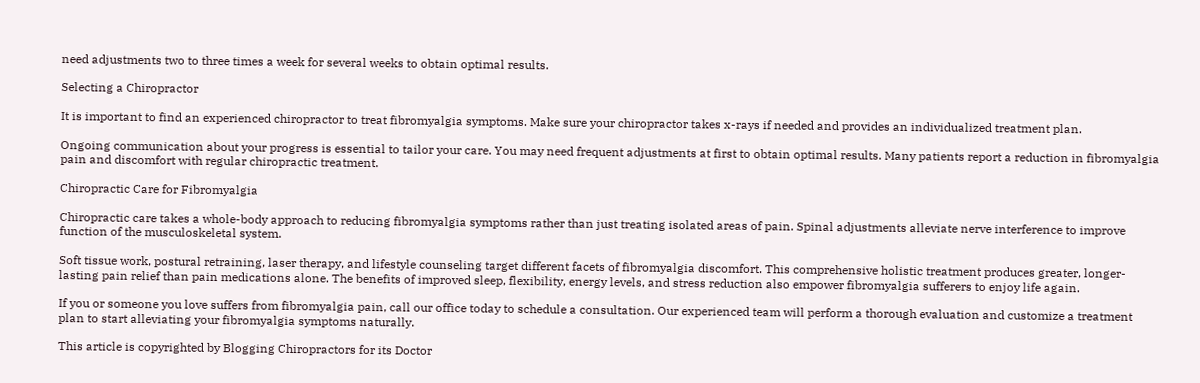need adjustments two to three times a week for several weeks to obtain optimal results.

Selecting a Chiropractor

It is important to find an experienced chiropractor to treat fibromyalgia symptoms. Make sure your chiropractor takes x-rays if needed and provides an individualized treatment plan.

Ongoing communication about your progress is essential to tailor your care. You may need frequent adjustments at first to obtain optimal results. Many patients report a reduction in fibromyalgia pain and discomfort with regular chiropractic treatment.

Chiropractic Care for Fibromyalgia

Chiropractic care takes a whole-body approach to reducing fibromyalgia symptoms rather than just treating isolated areas of pain. Spinal adjustments alleviate nerve interference to improve function of the musculoskeletal system.

Soft tissue work, postural retraining, laser therapy, and lifestyle counseling target different facets of fibromyalgia discomfort. This comprehensive holistic treatment produces greater, longer-lasting pain relief than pain medications alone. The benefits of improved sleep, flexibility, energy levels, and stress reduction also empower fibromyalgia sufferers to enjoy life again.

If you or someone you love suffers from fibromyalgia pain, call our office today to schedule a consultation. Our experienced team will perform a thorough evaluation and customize a treatment plan to start alleviating your fibromyalgia symptoms naturally.

This article is copyrighted by Blogging Chiropractors for its Doctor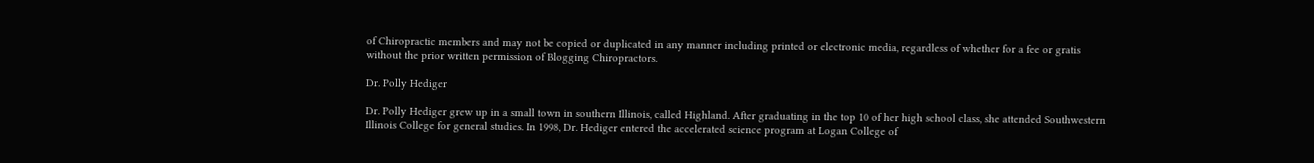of Chiropractic members and may not be copied or duplicated in any manner including printed or electronic media, regardless of whether for a fee or gratis without the prior written permission of Blogging Chiropractors.

Dr. Polly Hediger

Dr. Polly Hediger grew up in a small town in southern Illinois, called Highland. After graduating in the top 10 of her high school class, she attended Southwestern Illinois College for general studies. In 1998, Dr. Hediger entered the accelerated science program at Logan College of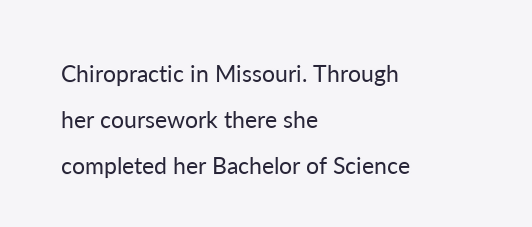Chiropractic in Missouri. Through her coursework there she completed her Bachelor of Science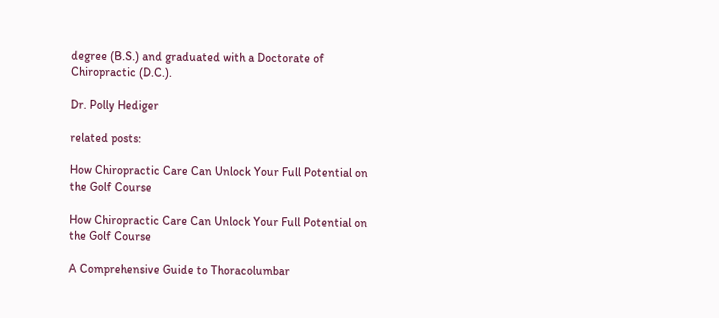degree (B.S.) and graduated with a Doctorate of Chiropractic (D.C.).

Dr. Polly Hediger

related posts:

How Chiropractic Care Can Unlock Your Full Potential on the Golf Course

How Chiropractic Care Can Unlock Your Full Potential on the Golf Course

A Comprehensive Guide to Thoracolumbar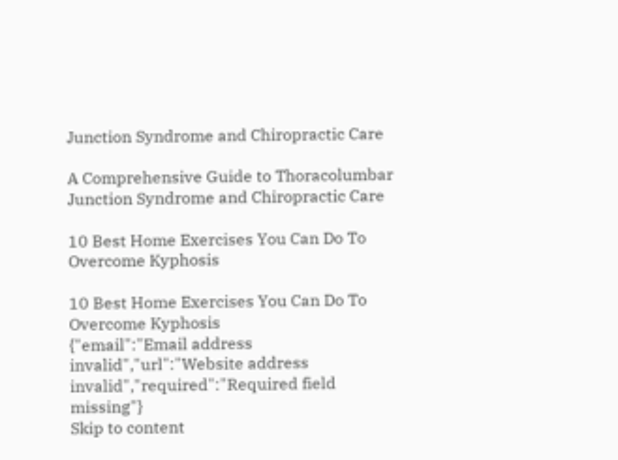Junction Syndrome and Chiropractic Care

A Comprehensive Guide to Thoracolumbar Junction Syndrome and Chiropractic Care

10 Best Home Exercises You Can Do To Overcome Kyphosis

10 Best Home Exercises You Can Do To Overcome Kyphosis
{"email":"Email address invalid","url":"Website address invalid","required":"Required field missing"}
Skip to content